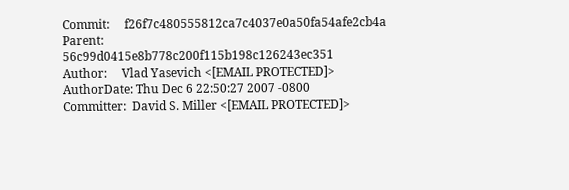Commit:     f26f7c480555812ca7c4037e0a50fa54afe2cb4a
Parent:     56c99d0415e8b778c200f115b198c126243ec351
Author:     Vlad Yasevich <[EMAIL PROTECTED]>
AuthorDate: Thu Dec 6 22:50:27 2007 -0800
Committer:  David S. Miller <[EMAIL PROTECTED]>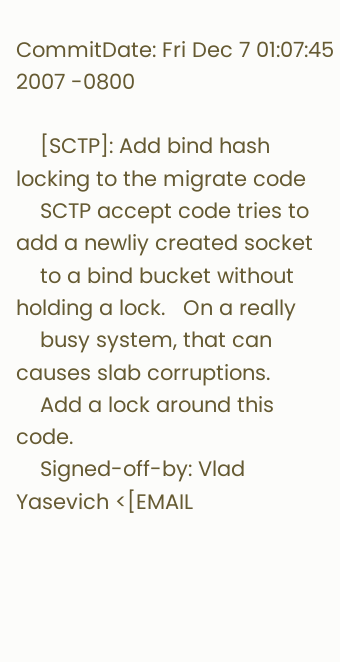CommitDate: Fri Dec 7 01:07:45 2007 -0800

    [SCTP]: Add bind hash locking to the migrate code
    SCTP accept code tries to add a newliy created socket
    to a bind bucket without holding a lock.   On a really
    busy system, that can causes slab corruptions.
    Add a lock around this code.
    Signed-off-by: Vlad Yasevich <[EMAIL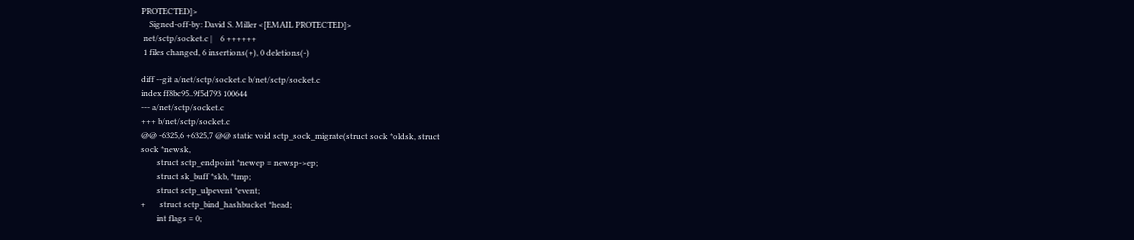PROTECTED]>
    Signed-off-by: David S. Miller <[EMAIL PROTECTED]>
 net/sctp/socket.c |    6 ++++++
 1 files changed, 6 insertions(+), 0 deletions(-)

diff --git a/net/sctp/socket.c b/net/sctp/socket.c
index ff8bc95..9f5d793 100644
--- a/net/sctp/socket.c
+++ b/net/sctp/socket.c
@@ -6325,6 +6325,7 @@ static void sctp_sock_migrate(struct sock *oldsk, struct
sock *newsk,
        struct sctp_endpoint *newep = newsp->ep;
        struct sk_buff *skb, *tmp;
        struct sctp_ulpevent *event;
+       struct sctp_bind_hashbucket *head;
        int flags = 0;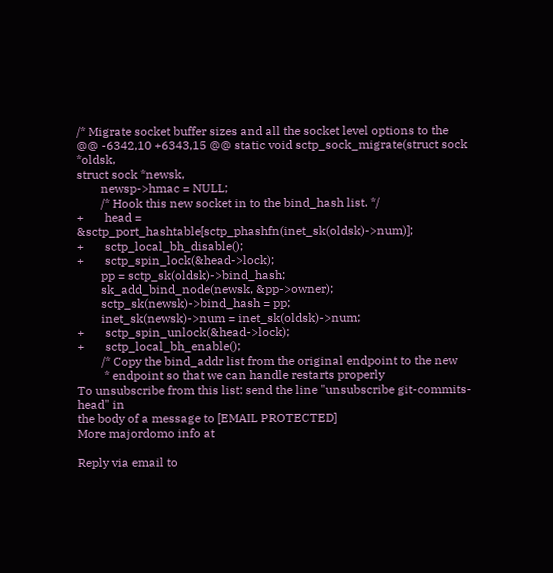/* Migrate socket buffer sizes and all the socket level options to the
@@ -6342,10 +6343,15 @@ static void sctp_sock_migrate(struct sock *oldsk,
struct sock *newsk,
        newsp->hmac = NULL;
        /* Hook this new socket in to the bind_hash list. */
+       head = &sctp_port_hashtable[sctp_phashfn(inet_sk(oldsk)->num)];
+       sctp_local_bh_disable();
+       sctp_spin_lock(&head->lock);
        pp = sctp_sk(oldsk)->bind_hash;
        sk_add_bind_node(newsk, &pp->owner);
        sctp_sk(newsk)->bind_hash = pp;
        inet_sk(newsk)->num = inet_sk(oldsk)->num;
+       sctp_spin_unlock(&head->lock);
+       sctp_local_bh_enable();
        /* Copy the bind_addr list from the original endpoint to the new
         * endpoint so that we can handle restarts properly
To unsubscribe from this list: send the line "unsubscribe git-commits-head" in
the body of a message to [EMAIL PROTECTED]
More majordomo info at

Reply via email to